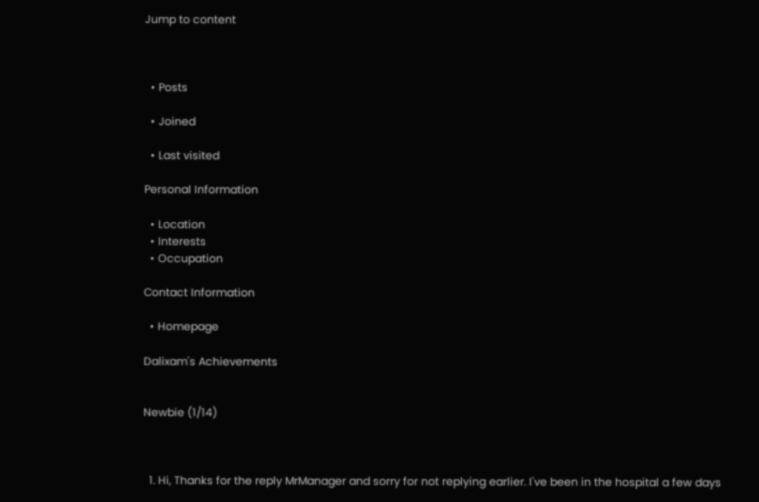Jump to content



  • Posts

  • Joined

  • Last visited

Personal Information

  • Location
  • Interests
  • Occupation

Contact Information

  • Homepage

Dalixam's Achievements


Newbie (1/14)



  1. Hi, Thanks for the reply MrManager and sorry for not replying earlier. I've been in the hospital a few days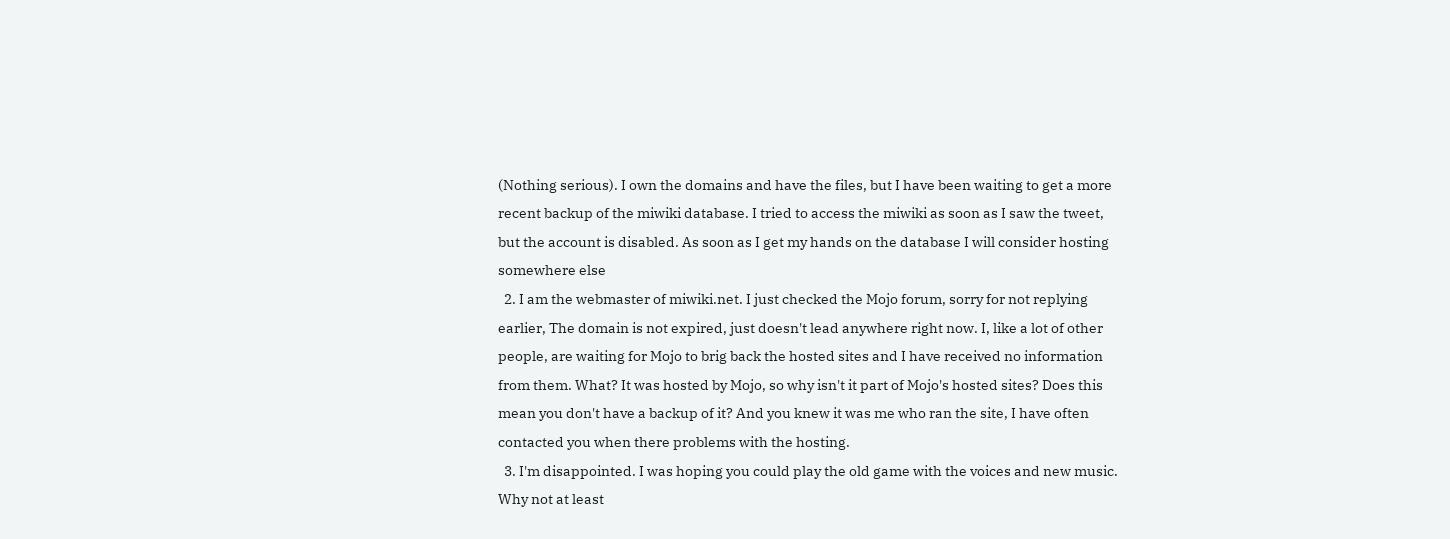(Nothing serious). I own the domains and have the files, but I have been waiting to get a more recent backup of the miwiki database. I tried to access the miwiki as soon as I saw the tweet, but the account is disabled. As soon as I get my hands on the database I will consider hosting somewhere else
  2. I am the webmaster of miwiki.net. I just checked the Mojo forum, sorry for not replying earlier, The domain is not expired, just doesn't lead anywhere right now. I, like a lot of other people, are waiting for Mojo to brig back the hosted sites and I have received no information from them. What? It was hosted by Mojo, so why isn't it part of Mojo's hosted sites? Does this mean you don't have a backup of it? And you knew it was me who ran the site, I have often contacted you when there problems with the hosting.
  3. I'm disappointed. I was hoping you could play the old game with the voices and new music. Why not at least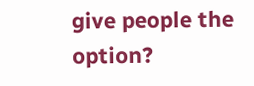give people the option?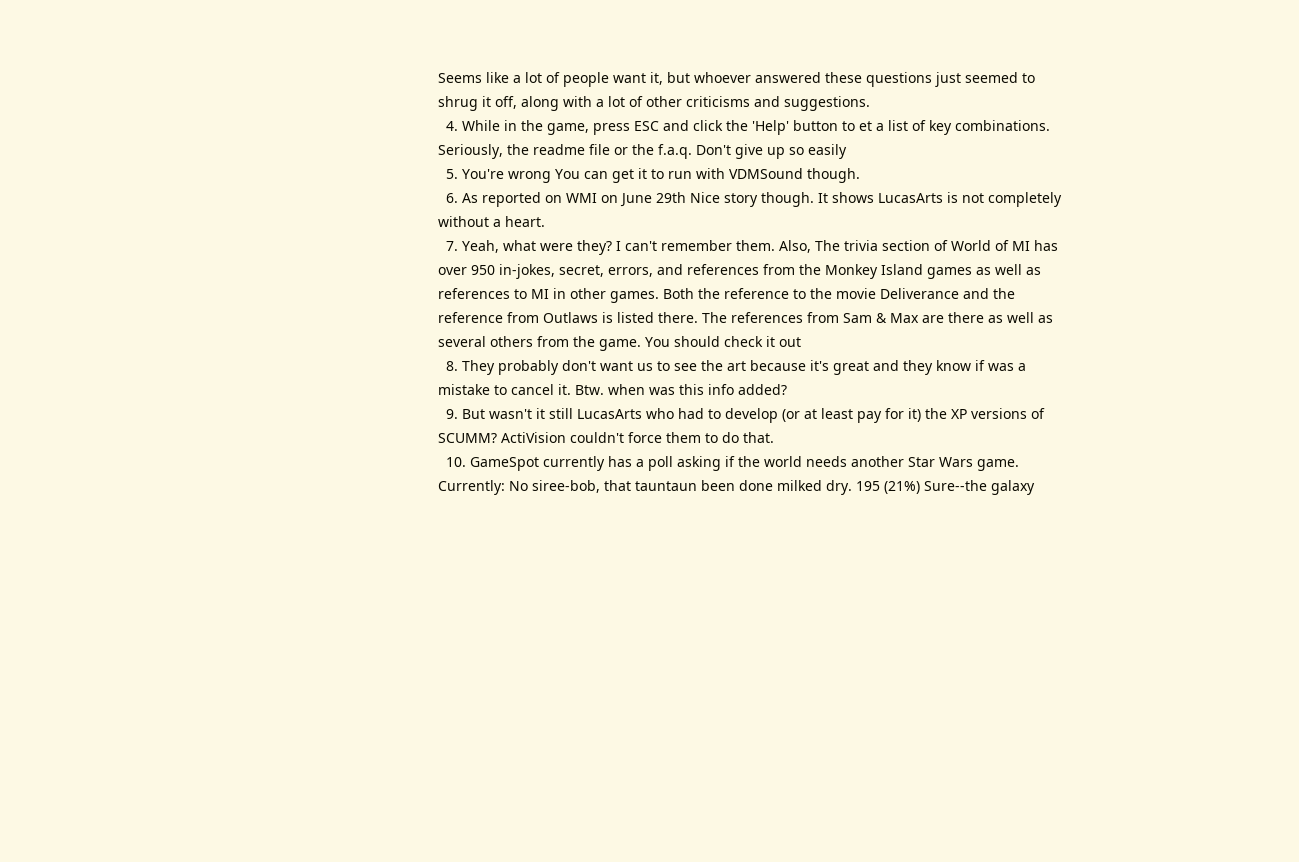Seems like a lot of people want it, but whoever answered these questions just seemed to shrug it off, along with a lot of other criticisms and suggestions.
  4. While in the game, press ESC and click the 'Help' button to et a list of key combinations. Seriously, the readme file or the f.a.q. Don't give up so easily
  5. You're wrong You can get it to run with VDMSound though.
  6. As reported on WMI on June 29th Nice story though. It shows LucasArts is not completely without a heart.
  7. Yeah, what were they? I can't remember them. Also, The trivia section of World of MI has over 950 in-jokes, secret, errors, and references from the Monkey Island games as well as references to MI in other games. Both the reference to the movie Deliverance and the reference from Outlaws is listed there. The references from Sam & Max are there as well as several others from the game. You should check it out
  8. They probably don't want us to see the art because it's great and they know if was a mistake to cancel it. Btw. when was this info added?
  9. But wasn't it still LucasArts who had to develop (or at least pay for it) the XP versions of SCUMM? ActiVision couldn't force them to do that.
  10. GameSpot currently has a poll asking if the world needs another Star Wars game. Currently: No siree-bob, that tauntaun been done milked dry. 195 (21%) Sure--the galaxy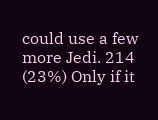could use a few more Jedi. 214 (23%) Only if it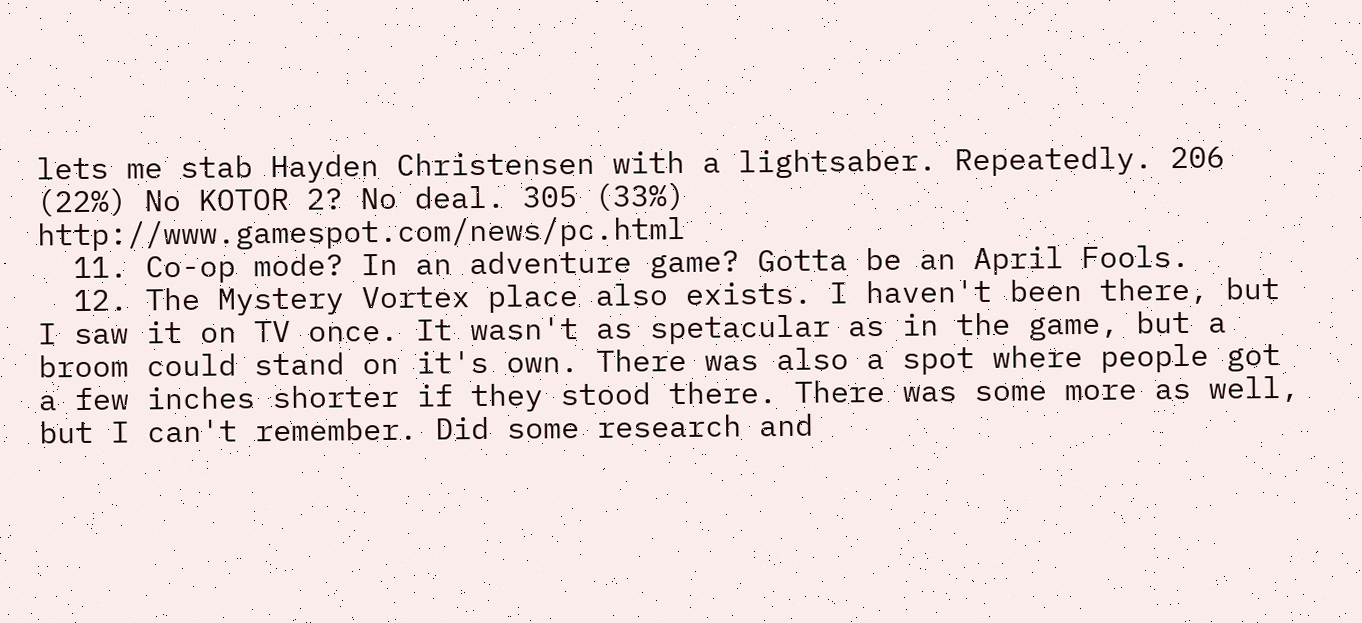lets me stab Hayden Christensen with a lightsaber. Repeatedly. 206 (22%) No KOTOR 2? No deal. 305 (33%) http://www.gamespot.com/news/pc.html
  11. Co-op mode? In an adventure game? Gotta be an April Fools.
  12. The Mystery Vortex place also exists. I haven't been there, but I saw it on TV once. It wasn't as spetacular as in the game, but a broom could stand on it's own. There was also a spot where people got a few inches shorter if they stood there. There was some more as well, but I can't remember. Did some research and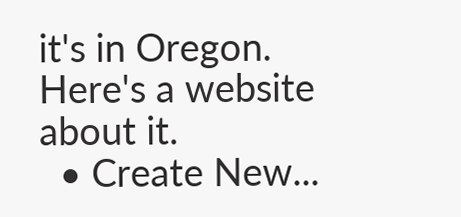it's in Oregon. Here's a website about it.
  • Create New...